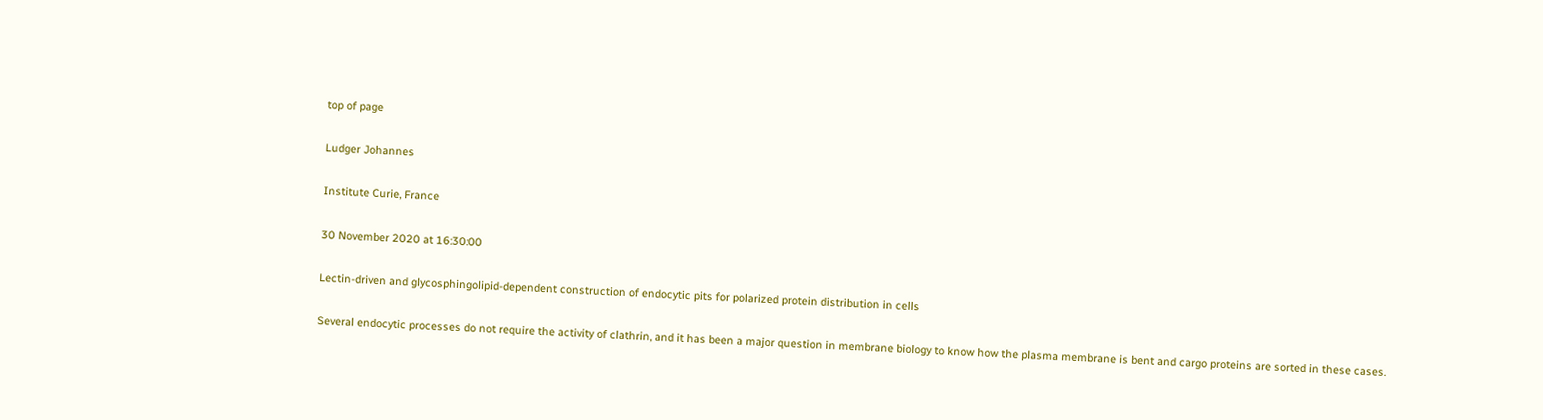top of page

Ludger Johannes

Institute Curie, France

30 November 2020 at 16:30:00

Lectin-driven and glycosphingolipid-dependent construction of endocytic pits for polarized protein distribution in cells

Several endocytic processes do not require the activity of clathrin, and it has been a major question in membrane biology to know how the plasma membrane is bent and cargo proteins are sorted in these cases.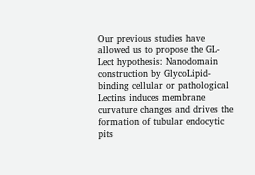Our previous studies have allowed us to propose the GL-Lect hypothesis: Nanodomain construction by GlycoLipid-binding cellular or pathological Lectins induces membrane curvature changes and drives the formation of tubular endocytic pits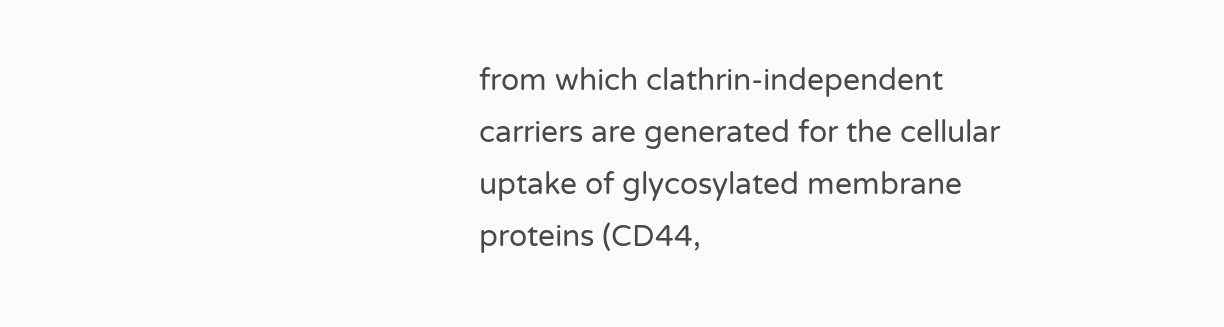from which clathrin-independent carriers are generated for the cellular uptake of glycosylated membrane proteins (CD44,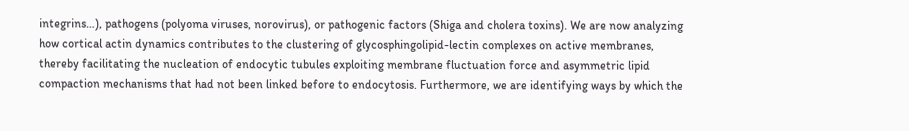integrins…), pathogens (polyoma viruses, norovirus), or pathogenic factors (Shiga and cholera toxins). We are now analyzing how cortical actin dynamics contributes to the clustering of glycosphingolipid-lectin complexes on active membranes, thereby facilitating the nucleation of endocytic tubules exploiting membrane fluctuation force and asymmetric lipid compaction mechanisms that had not been linked before to endocytosis. Furthermore, we are identifying ways by which the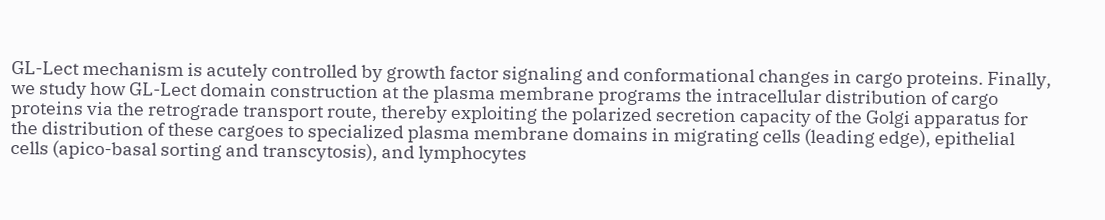GL-Lect mechanism is acutely controlled by growth factor signaling and conformational changes in cargo proteins. Finally, we study how GL-Lect domain construction at the plasma membrane programs the intracellular distribution of cargo proteins via the retrograde transport route, thereby exploiting the polarized secretion capacity of the Golgi apparatus for the distribution of these cargoes to specialized plasma membrane domains in migrating cells (leading edge), epithelial cells (apico-basal sorting and transcytosis), and lymphocytes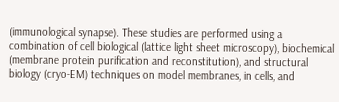(immunological synapse). These studies are performed using a combination of cell biological (lattice light sheet microscopy), biochemical (membrane protein purification and reconstitution), and structural biology (cryo-EM) techniques on model membranes, in cells, and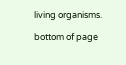living organisms.

bottom of page